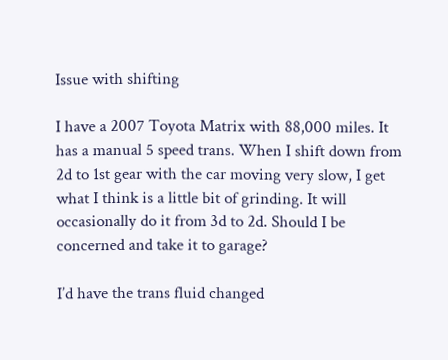Issue with shifting

I have a 2007 Toyota Matrix with 88,000 miles. It has a manual 5 speed trans. When I shift down from 2d to 1st gear with the car moving very slow, I get what I think is a little bit of grinding. It will occasionally do it from 3d to 2d. Should I be concerned and take it to garage?

I’d have the trans fluid changed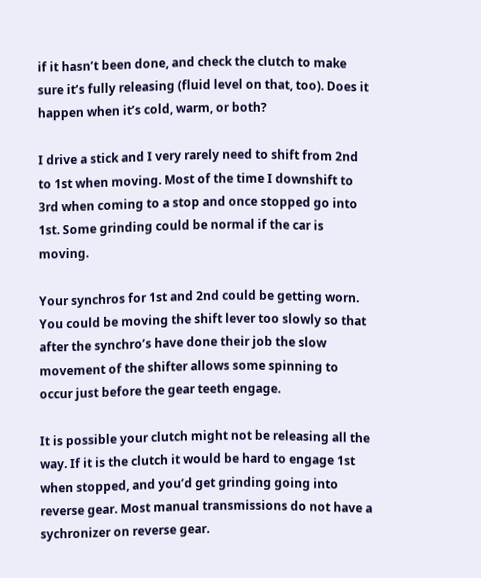if it hasn’t been done, and check the clutch to make sure it’s fully releasing (fluid level on that, too). Does it happen when it’s cold, warm, or both?

I drive a stick and I very rarely need to shift from 2nd to 1st when moving. Most of the time I downshift to 3rd when coming to a stop and once stopped go into 1st. Some grinding could be normal if the car is moving.

Your synchros for 1st and 2nd could be getting worn. You could be moving the shift lever too slowly so that after the synchro’s have done their job the slow movement of the shifter allows some spinning to occur just before the gear teeth engage.

It is possible your clutch might not be releasing all the way. If it is the clutch it would be hard to engage 1st when stopped, and you’d get grinding going into reverse gear. Most manual transmissions do not have a sychronizer on reverse gear.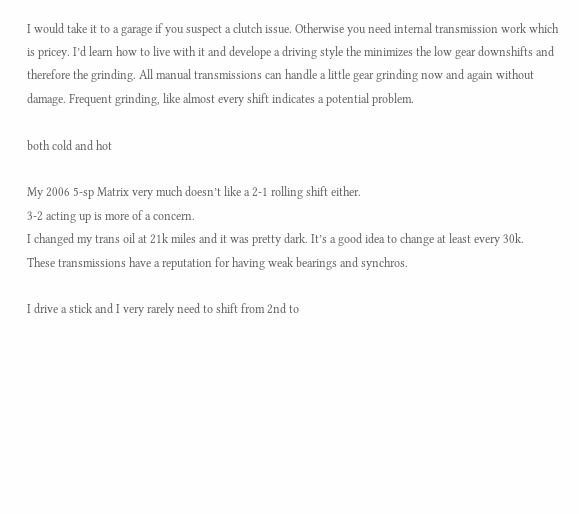I would take it to a garage if you suspect a clutch issue. Otherwise you need internal transmission work which is pricey. I’d learn how to live with it and develope a driving style the minimizes the low gear downshifts and therefore the grinding. All manual transmissions can handle a little gear grinding now and again without damage. Frequent grinding, like almost every shift indicates a potential problem.

both cold and hot

My 2006 5-sp Matrix very much doesn’t like a 2-1 rolling shift either.
3-2 acting up is more of a concern.
I changed my trans oil at 21k miles and it was pretty dark. It’s a good idea to change at least every 30k.
These transmissions have a reputation for having weak bearings and synchros.

I drive a stick and I very rarely need to shift from 2nd to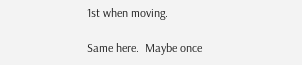1st when moving.

Same here.  Maybe once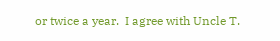or twice a year.  I agree with Uncle T.